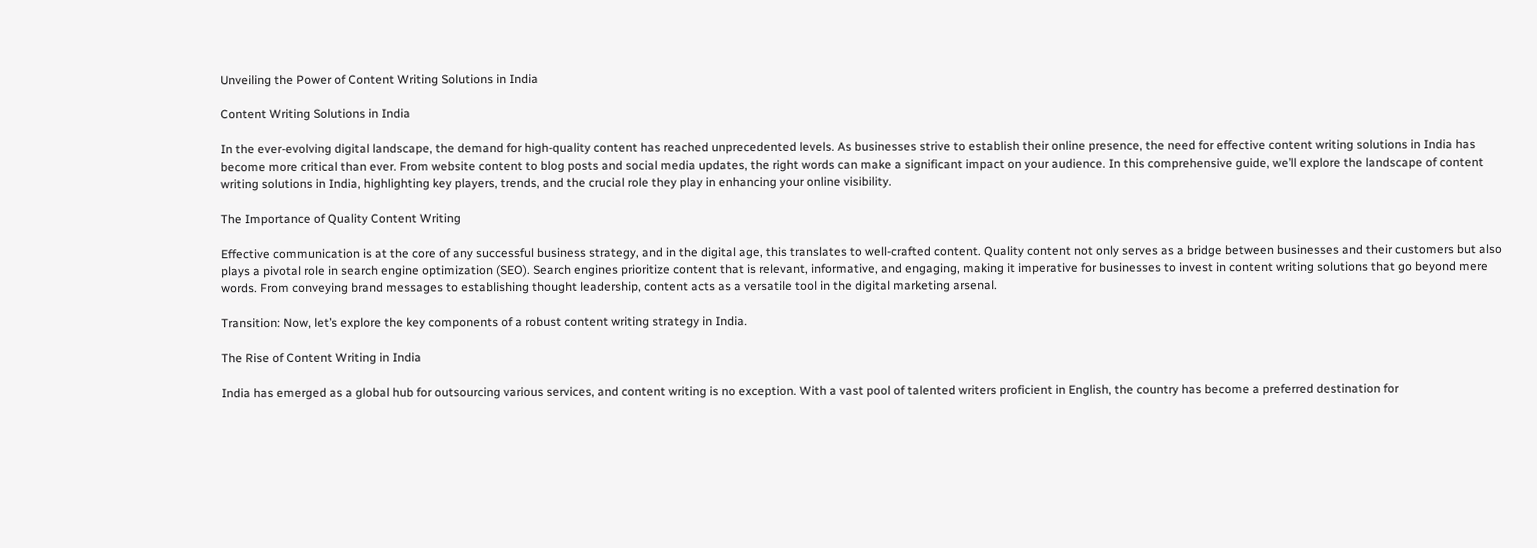Unveiling the Power of Content Writing Solutions in India

Content Writing Solutions in India

In the ever-evolving digital landscape, the demand for high-quality content has reached unprecedented levels. As businesses strive to establish their online presence, the need for effective content writing solutions in India has become more critical than ever. From website content to blog posts and social media updates, the right words can make a significant impact on your audience. In this comprehensive guide, we’ll explore the landscape of content writing solutions in India, highlighting key players, trends, and the crucial role they play in enhancing your online visibility.

The Importance of Quality Content Writing

Effective communication is at the core of any successful business strategy, and in the digital age, this translates to well-crafted content. Quality content not only serves as a bridge between businesses and their customers but also plays a pivotal role in search engine optimization (SEO). Search engines prioritize content that is relevant, informative, and engaging, making it imperative for businesses to invest in content writing solutions that go beyond mere words. From conveying brand messages to establishing thought leadership, content acts as a versatile tool in the digital marketing arsenal.

Transition: Now, let’s explore the key components of a robust content writing strategy in India.

The Rise of Content Writing in India

India has emerged as a global hub for outsourcing various services, and content writing is no exception. With a vast pool of talented writers proficient in English, the country has become a preferred destination for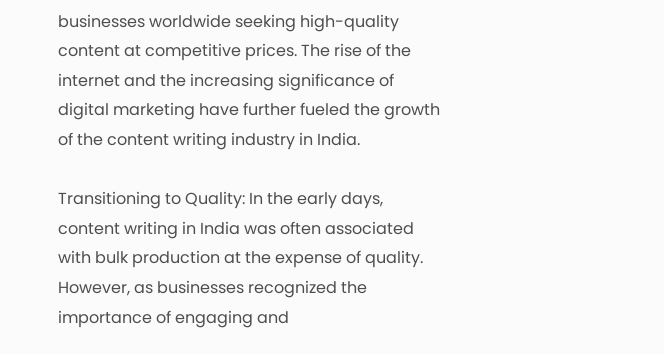businesses worldwide seeking high-quality content at competitive prices. The rise of the internet and the increasing significance of digital marketing have further fueled the growth of the content writing industry in India.

Transitioning to Quality: In the early days, content writing in India was often associated with bulk production at the expense of quality. However, as businesses recognized the importance of engaging and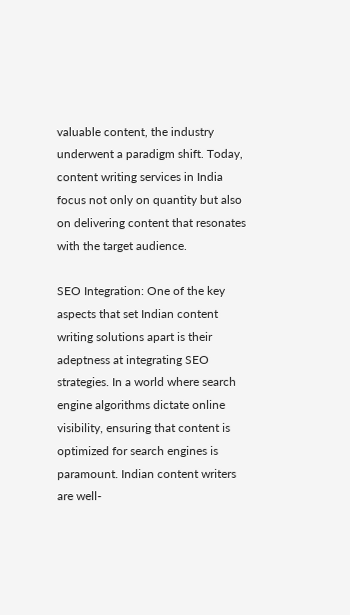valuable content, the industry underwent a paradigm shift. Today, content writing services in India focus not only on quantity but also on delivering content that resonates with the target audience.

SEO Integration: One of the key aspects that set Indian content writing solutions apart is their adeptness at integrating SEO strategies. In a world where search engine algorithms dictate online visibility, ensuring that content is optimized for search engines is paramount. Indian content writers are well-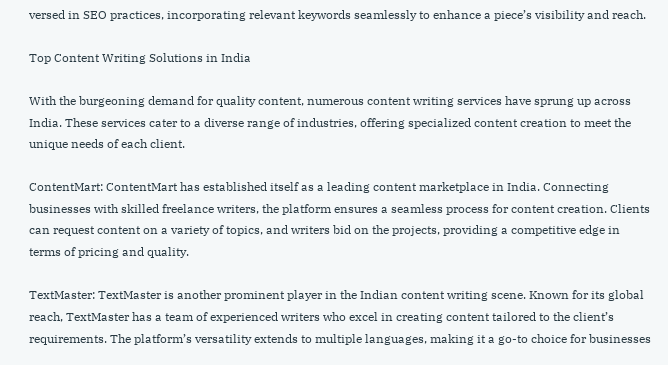versed in SEO practices, incorporating relevant keywords seamlessly to enhance a piece’s visibility and reach.

Top Content Writing Solutions in India

With the burgeoning demand for quality content, numerous content writing services have sprung up across India. These services cater to a diverse range of industries, offering specialized content creation to meet the unique needs of each client.

ContentMart: ContentMart has established itself as a leading content marketplace in India. Connecting businesses with skilled freelance writers, the platform ensures a seamless process for content creation. Clients can request content on a variety of topics, and writers bid on the projects, providing a competitive edge in terms of pricing and quality.

TextMaster: TextMaster is another prominent player in the Indian content writing scene. Known for its global reach, TextMaster has a team of experienced writers who excel in creating content tailored to the client’s requirements. The platform’s versatility extends to multiple languages, making it a go-to choice for businesses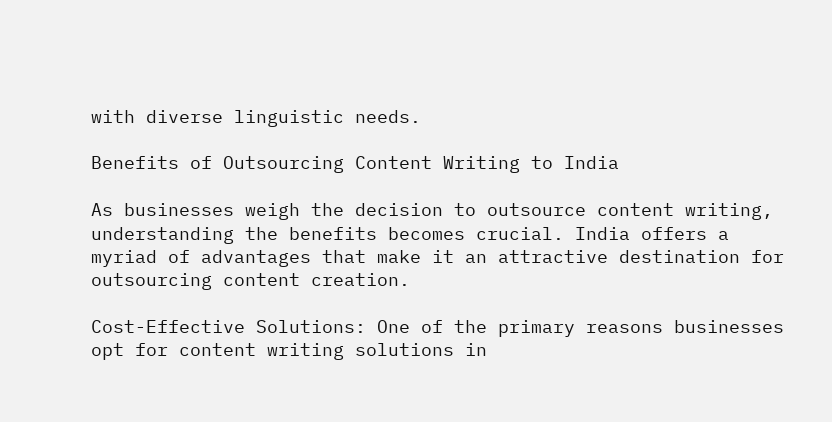with diverse linguistic needs.

Benefits of Outsourcing Content Writing to India

As businesses weigh the decision to outsource content writing, understanding the benefits becomes crucial. India offers a myriad of advantages that make it an attractive destination for outsourcing content creation.

Cost-Effective Solutions: One of the primary reasons businesses opt for content writing solutions in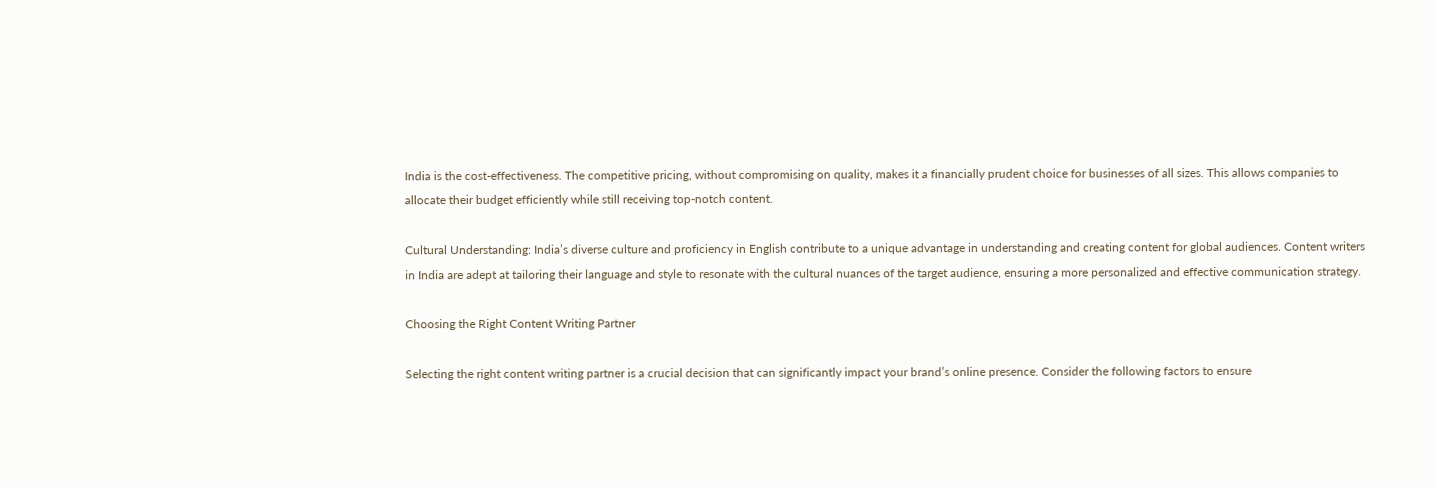India is the cost-effectiveness. The competitive pricing, without compromising on quality, makes it a financially prudent choice for businesses of all sizes. This allows companies to allocate their budget efficiently while still receiving top-notch content.

Cultural Understanding: India’s diverse culture and proficiency in English contribute to a unique advantage in understanding and creating content for global audiences. Content writers in India are adept at tailoring their language and style to resonate with the cultural nuances of the target audience, ensuring a more personalized and effective communication strategy.

Choosing the Right Content Writing Partner

Selecting the right content writing partner is a crucial decision that can significantly impact your brand’s online presence. Consider the following factors to ensure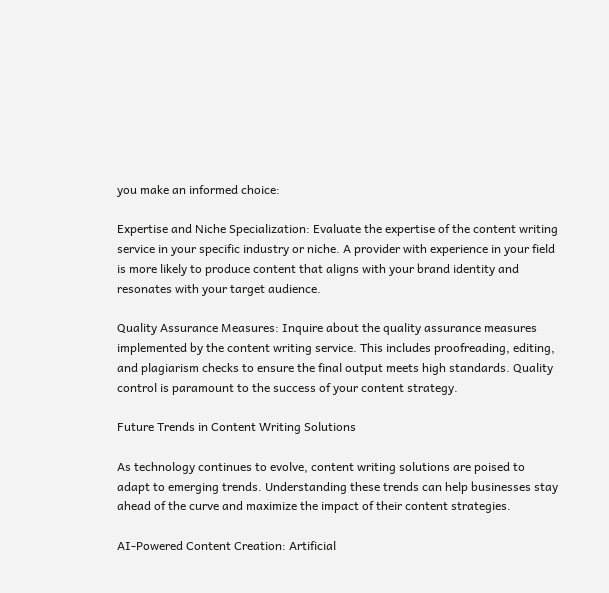you make an informed choice:

Expertise and Niche Specialization: Evaluate the expertise of the content writing service in your specific industry or niche. A provider with experience in your field is more likely to produce content that aligns with your brand identity and resonates with your target audience.

Quality Assurance Measures: Inquire about the quality assurance measures implemented by the content writing service. This includes proofreading, editing, and plagiarism checks to ensure the final output meets high standards. Quality control is paramount to the success of your content strategy.

Future Trends in Content Writing Solutions

As technology continues to evolve, content writing solutions are poised to adapt to emerging trends. Understanding these trends can help businesses stay ahead of the curve and maximize the impact of their content strategies.

AI-Powered Content Creation: Artificial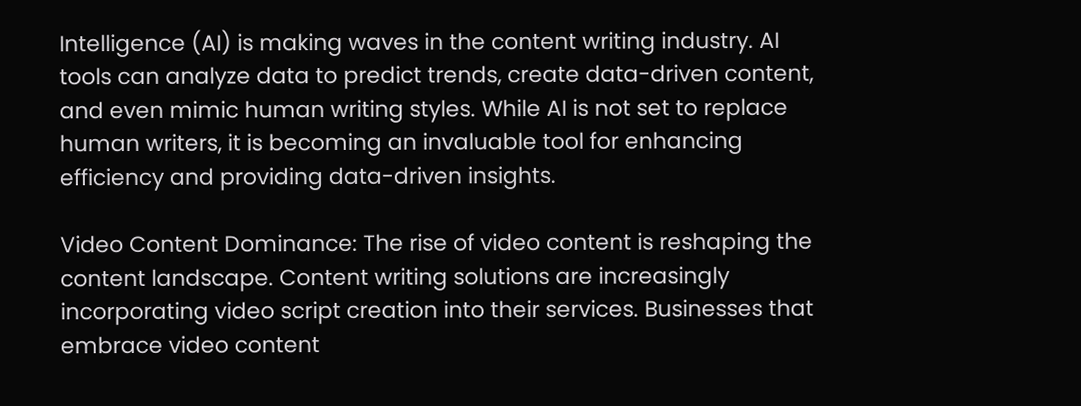Intelligence (AI) is making waves in the content writing industry. AI tools can analyze data to predict trends, create data-driven content, and even mimic human writing styles. While AI is not set to replace human writers, it is becoming an invaluable tool for enhancing efficiency and providing data-driven insights.

Video Content Dominance: The rise of video content is reshaping the content landscape. Content writing solutions are increasingly incorporating video script creation into their services. Businesses that embrace video content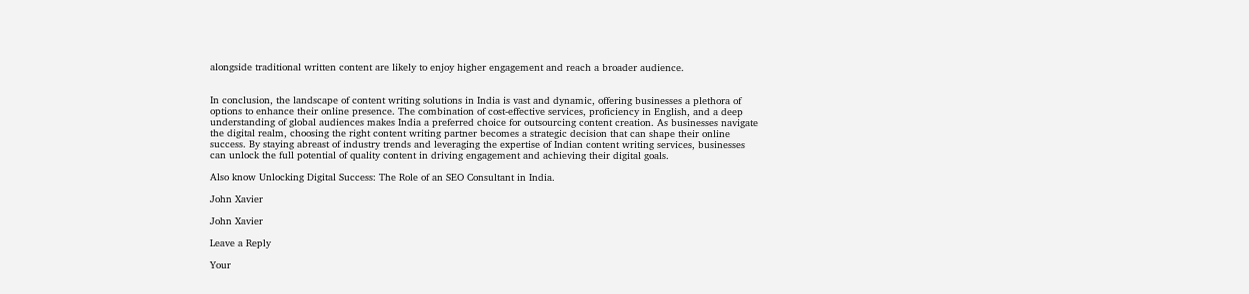alongside traditional written content are likely to enjoy higher engagement and reach a broader audience.


In conclusion, the landscape of content writing solutions in India is vast and dynamic, offering businesses a plethora of options to enhance their online presence. The combination of cost-effective services, proficiency in English, and a deep understanding of global audiences makes India a preferred choice for outsourcing content creation. As businesses navigate the digital realm, choosing the right content writing partner becomes a strategic decision that can shape their online success. By staying abreast of industry trends and leveraging the expertise of Indian content writing services, businesses can unlock the full potential of quality content in driving engagement and achieving their digital goals.

Also know Unlocking Digital Success: The Role of an SEO Consultant in India.

John Xavier

John Xavier

Leave a Reply

Your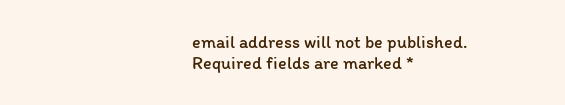email address will not be published. Required fields are marked *